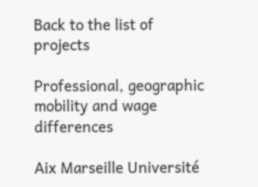Back to the list of projects

Professional, geographic mobility and wage differences

Aix Marseille Université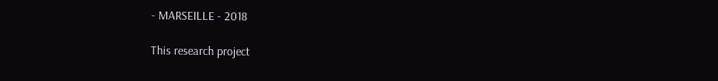- MARSEILLE - 2018

This research project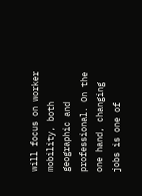will focus on worker mobility, both geographic and professional. On the one hand, changing jobs is one of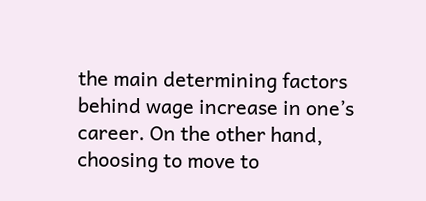the main determining factors behind wage increase in one’s career. On the other hand, choosing to move to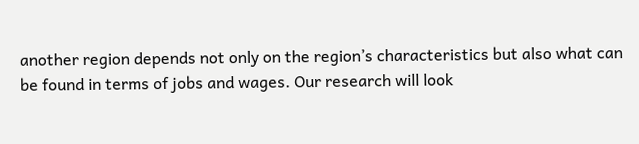another region depends not only on the region’s characteristics but also what can be found in terms of jobs and wages. Our research will look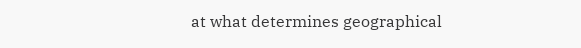at what determines geographical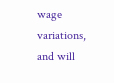wage variations, and will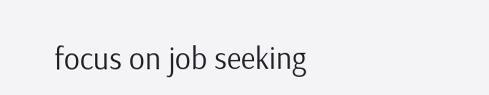focus on job seeking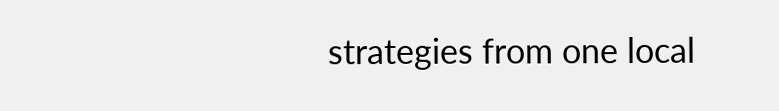strategies from one local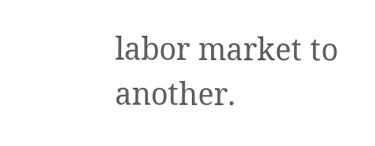labor market to another.